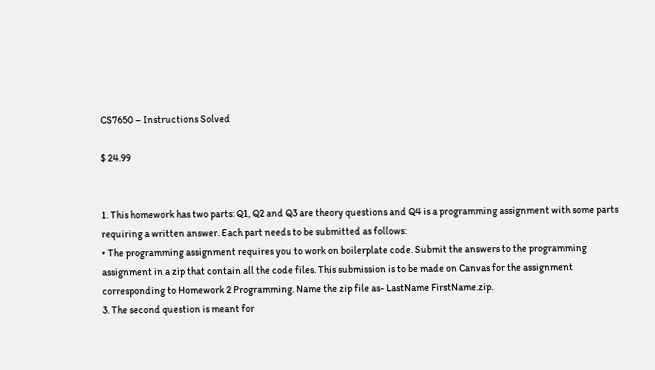CS7650 – Instructions Solved

$ 24.99


1. This homework has two parts: Q1, Q2 and Q3 are theory questions and Q4 is a programming assignment with some parts requiring a written answer. Each part needs to be submitted as follows:
• The programming assignment requires you to work on boilerplate code. Submit the answers to the programming assignment in a zip that contain all the code files. This submission is to be made on Canvas for the assignment corresponding to Homework 2 Programming. Name the zip file as- LastName FirstName.zip.
3. The second question is meant for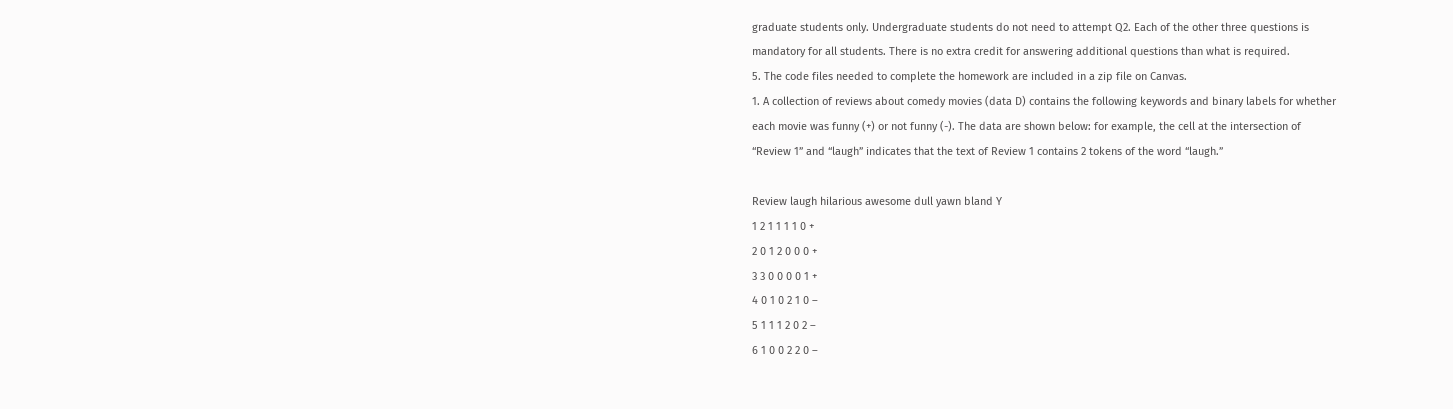graduate students only. Undergraduate students do not need to attempt Q2. Each of the other three questions is mandatory for all students. There is no extra credit for answering additional questions than what is required.
5. The code files needed to complete the homework are included in a zip file on Canvas.
1. A collection of reviews about comedy movies (data D) contains the following keywords and binary labels for whether each movie was funny (+) or not funny (-). The data are shown below: for example, the cell at the intersection of “Review 1” and “laugh” indicates that the text of Review 1 contains 2 tokens of the word “laugh.”

Review laugh hilarious awesome dull yawn bland Y
1 2 1 1 1 1 0 +
2 0 1 2 0 0 0 +
3 3 0 0 0 0 1 +
4 0 1 0 2 1 0 –
5 1 1 1 2 0 2 –
6 1 0 0 2 2 0 –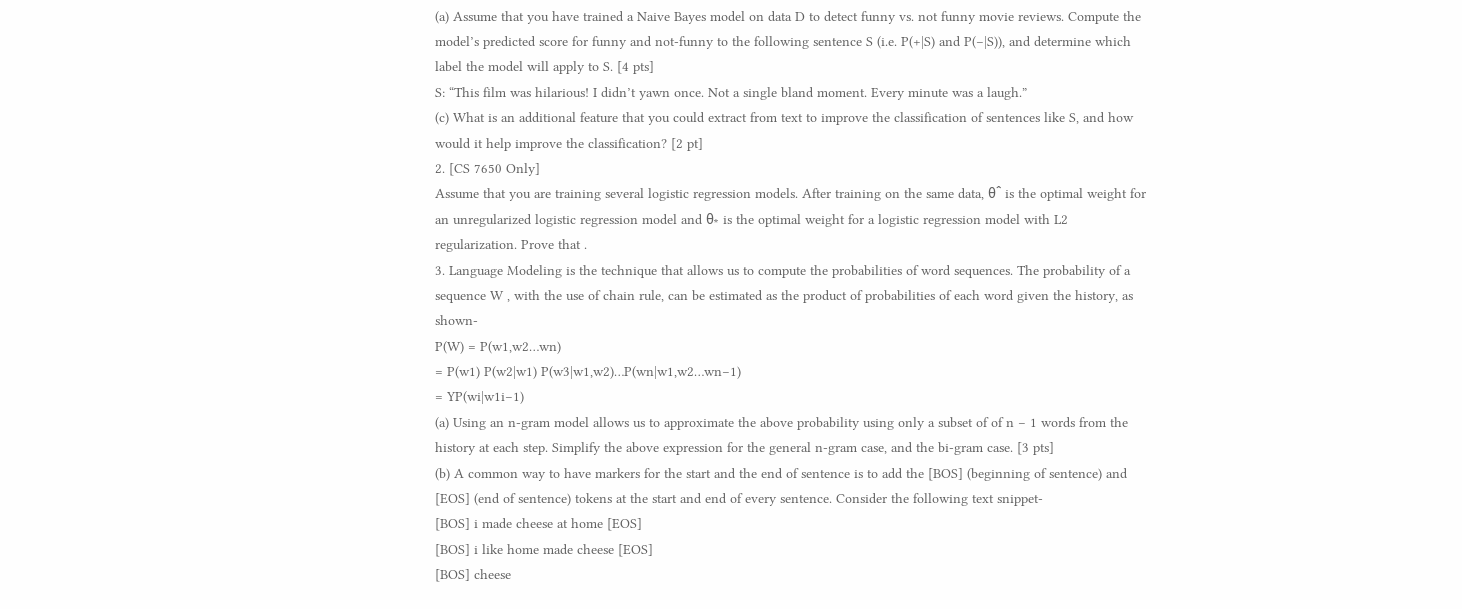(a) Assume that you have trained a Naive Bayes model on data D to detect funny vs. not funny movie reviews. Compute the model’s predicted score for funny and not-funny to the following sentence S (i.e. P(+|S) and P(−|S)), and determine which label the model will apply to S. [4 pts]
S: “This film was hilarious! I didn’t yawn once. Not a single bland moment. Every minute was a laugh.”
(c) What is an additional feature that you could extract from text to improve the classification of sentences like S, and how would it help improve the classification? [2 pt]
2. [CS 7650 Only]
Assume that you are training several logistic regression models. After training on the same data, θˆ is the optimal weight for an unregularized logistic regression model and θ∗ is the optimal weight for a logistic regression model with L2 regularization. Prove that .
3. Language Modeling is the technique that allows us to compute the probabilities of word sequences. The probability of a sequence W , with the use of chain rule, can be estimated as the product of probabilities of each word given the history, as shown-
P(W) = P(w1,w2…wn)
= P(w1) P(w2|w1) P(w3|w1,w2)…P(wn|w1,w2…wn−1)
= YP(wi|w1i−1)
(a) Using an n-gram model allows us to approximate the above probability using only a subset of of n − 1 words from the history at each step. Simplify the above expression for the general n-gram case, and the bi-gram case. [3 pts]
(b) A common way to have markers for the start and the end of sentence is to add the [BOS] (beginning of sentence) and [EOS] (end of sentence) tokens at the start and end of every sentence. Consider the following text snippet-
[BOS] i made cheese at home [EOS]
[BOS] i like home made cheese [EOS]
[BOS] cheese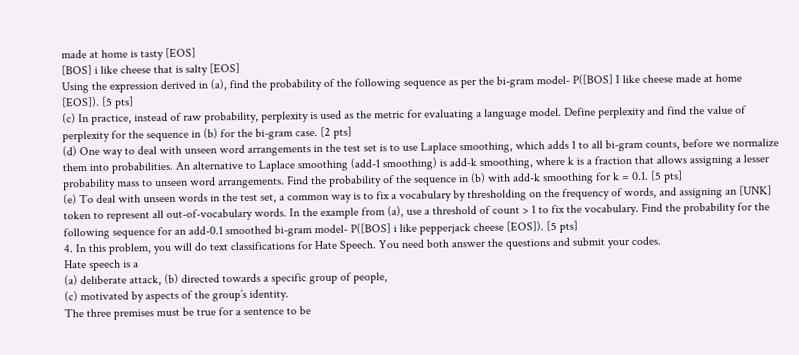made at home is tasty [EOS]
[BOS] i like cheese that is salty [EOS]
Using the expression derived in (a), find the probability of the following sequence as per the bi-gram model- P([BOS] I like cheese made at home [EOS]). [5 pts]
(c) In practice, instead of raw probability, perplexity is used as the metric for evaluating a language model. Define perplexity and find the value of perplexity for the sequence in (b) for the bi-gram case. [2 pts]
(d) One way to deal with unseen word arrangements in the test set is to use Laplace smoothing, which adds 1 to all bi-gram counts, before we normalize them into probabilities. An alternative to Laplace smoothing (add-1 smoothing) is add-k smoothing, where k is a fraction that allows assigning a lesser probability mass to unseen word arrangements. Find the probability of the sequence in (b) with add-k smoothing for k = 0.1. [5 pts]
(e) To deal with unseen words in the test set, a common way is to fix a vocabulary by thresholding on the frequency of words, and assigning an [UNK] token to represent all out-of-vocabulary words. In the example from (a), use a threshold of count > 1 to fix the vocabulary. Find the probability for the following sequence for an add-0.1 smoothed bi-gram model- P([BOS] i like pepperjack cheese [EOS]). [5 pts]
4. In this problem, you will do text classifications for Hate Speech. You need both answer the questions and submit your codes.
Hate speech is a
(a) deliberate attack, (b) directed towards a specific group of people,
(c) motivated by aspects of the group’s identity.
The three premises must be true for a sentence to be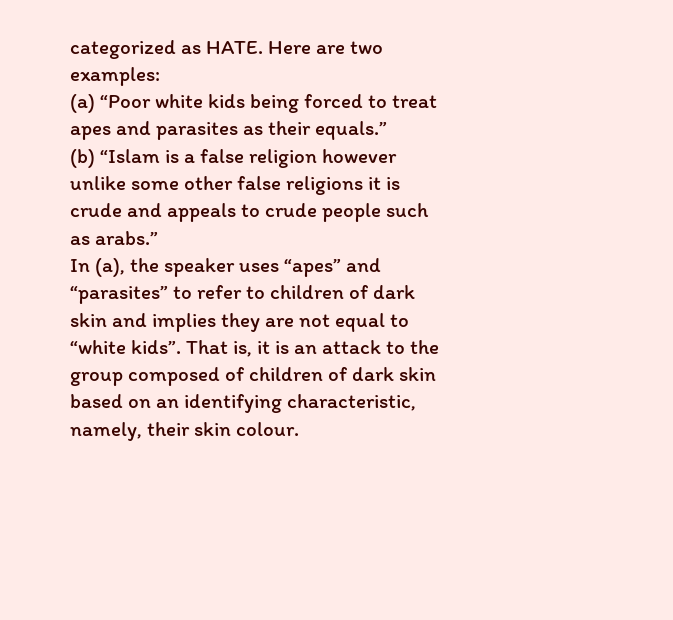categorized as HATE. Here are two examples:
(a) “Poor white kids being forced to treat apes and parasites as their equals.”
(b) “Islam is a false religion however unlike some other false religions it is crude and appeals to crude people such as arabs.”
In (a), the speaker uses “apes” and “parasites” to refer to children of dark skin and implies they are not equal to “white kids”. That is, it is an attack to the group composed of children of dark skin based on an identifying characteristic, namely, their skin colour.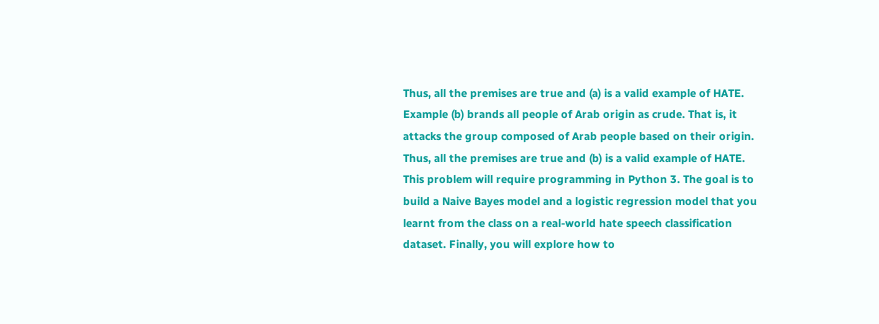Thus, all the premises are true and (a) is a valid example of HATE. Example (b) brands all people of Arab origin as crude. That is, it attacks the group composed of Arab people based on their origin. Thus, all the premises are true and (b) is a valid example of HATE.
This problem will require programming in Python 3. The goal is to build a Naive Bayes model and a logistic regression model that you learnt from the class on a real-world hate speech classification dataset. Finally, you will explore how to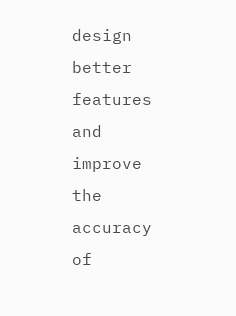design better features and improve the accuracy of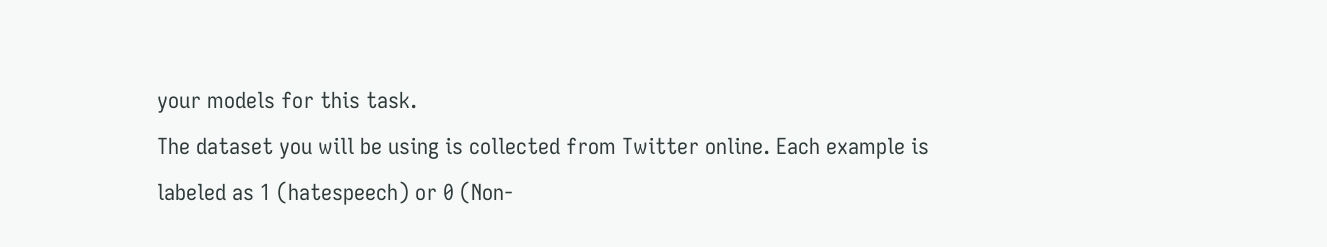your models for this task.
The dataset you will be using is collected from Twitter online. Each example is labeled as 1 (hatespeech) or 0 (Non-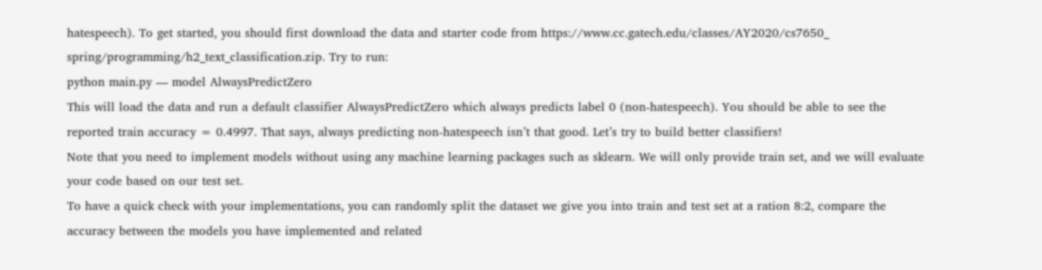hatespeech). To get started, you should first download the data and starter code from https://www.cc.gatech.edu/classes/AY2020/cs7650_ spring/programming/h2_text_classification.zip. Try to run:
python main.py — model AlwaysPredictZero
This will load the data and run a default classifier AlwaysPredictZero which always predicts label 0 (non-hatespeech). You should be able to see the reported train accuracy = 0.4997. That says, always predicting non-hatespeech isn’t that good. Let’s try to build better classifiers!
Note that you need to implement models without using any machine learning packages such as sklearn. We will only provide train set, and we will evaluate your code based on our test set.
To have a quick check with your implementations, you can randomly split the dataset we give you into train and test set at a ration 8:2, compare the accuracy between the models you have implemented and related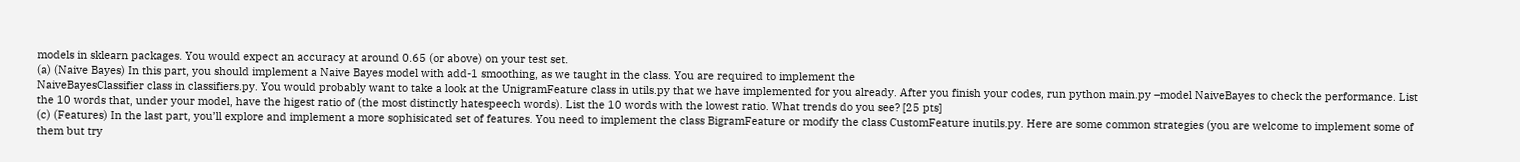models in sklearn packages. You would expect an accuracy at around 0.65 (or above) on your test set.
(a) (Naive Bayes) In this part, you should implement a Naive Bayes model with add-1 smoothing, as we taught in the class. You are required to implement the
NaiveBayesClassifier class in classifiers.py. You would probably want to take a look at the UnigramFeature class in utils.py that we have implemented for you already. After you finish your codes, run python main.py –model NaiveBayes to check the performance. List the 10 words that, under your model, have the higest ratio of (the most distinctly hatespeech words). List the 10 words with the lowest ratio. What trends do you see? [25 pts]
(c) (Features) In the last part, you’ll explore and implement a more sophisicated set of features. You need to implement the class BigramFeature or modify the class CustomFeature inutils.py. Here are some common strategies (you are welcome to implement some of them but try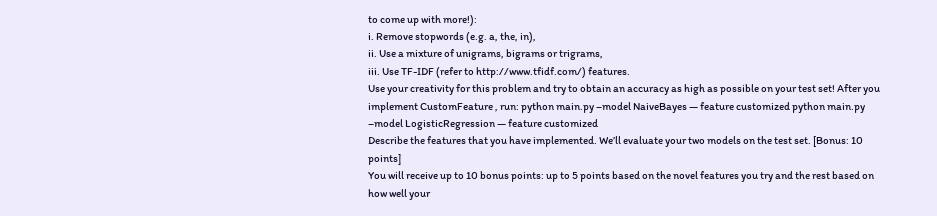to come up with more!):
i. Remove stopwords (e.g. a, the, in),
ii. Use a mixture of unigrams, bigrams or trigrams,
iii. Use TF-IDF (refer to http://www.tfidf.com/) features.
Use your creativity for this problem and try to obtain an accuracy as high as possible on your test set! After you implement CustomFeature , run: python main.py –model NaiveBayes — feature customized python main.py –model LogisticRegression — feature customized
Describe the features that you have implemented. We’ll evaluate your two models on the test set. [Bonus: 10 points]
You will receive up to 10 bonus points: up to 5 points based on the novel features you try and the rest based on how well your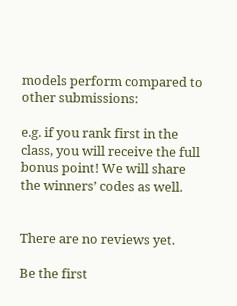models perform compared to other submissions:

e.g. if you rank first in the class, you will receive the full bonus point! We will share the winners’ codes as well.


There are no reviews yet.

Be the first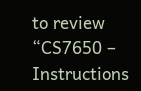to review “CS7650 – Instructions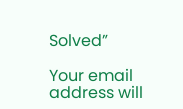Solved”

Your email address will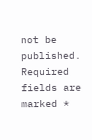not be published. Required fields are marked *